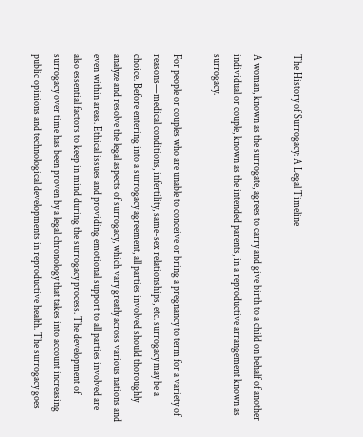The History of Surrogacy: A Legal Timeline

A woman, known as the surrogate, agrees to carry and give birth to a child on behalf of another individual or couple, known as the intended parents, in a reproductive arrangement known as surrogacy.

For people or couples who are unable to conceive or bring a pregnancy to term for a variety of reasons—medical conditions, infertility, same-sex relationships, etc. surrogacy may be a choice. Before entering into a surrogacy agreement, all parties involved should thoroughly analyze and resolve the legal aspects of surrogacy, which vary greatly across various nations and even within areas. Ethical issues and providing emotional support to all parties involved are also essential factors to keep in mind during the surrogacy process. The development of surrogacy over time has been proven by a legal chronology that takes into account increasing public opinions and technological developments in reproductive health. The surrogacy goes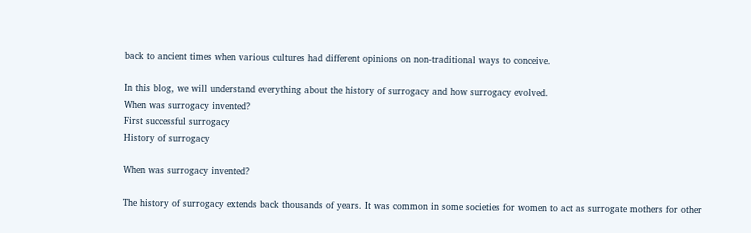back to ancient times when various cultures had different opinions on non-traditional ways to conceive.

In this blog, we will understand everything about the history of surrogacy and how surrogacy evolved.
When was surrogacy invented?
First successful surrogacy
History of surrogacy

When was surrogacy invented?

The history of surrogacy extends back thousands of years. It was common in some societies for women to act as surrogate mothers for other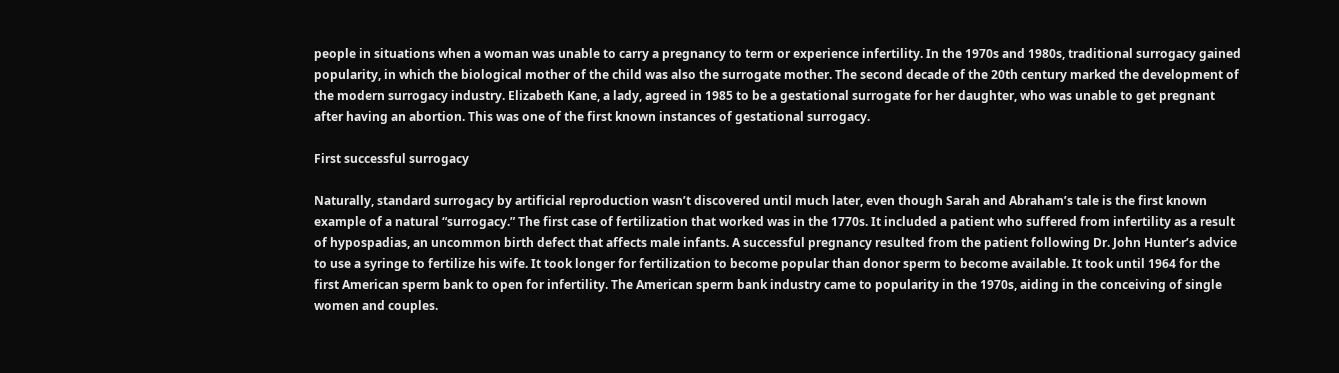people in situations when a woman was unable to carry a pregnancy to term or experience infertility. In the 1970s and 1980s, traditional surrogacy gained popularity, in which the biological mother of the child was also the surrogate mother. The second decade of the 20th century marked the development of the modern surrogacy industry. Elizabeth Kane, a lady, agreed in 1985 to be a gestational surrogate for her daughter, who was unable to get pregnant after having an abortion. This was one of the first known instances of gestational surrogacy.

First successful surrogacy

Naturally, standard surrogacy by artificial reproduction wasn’t discovered until much later, even though Sarah and Abraham’s tale is the first known example of a natural “surrogacy.” The first case of fertilization that worked was in the 1770s. It included a patient who suffered from infertility as a result of hypospadias, an uncommon birth defect that affects male infants. A successful pregnancy resulted from the patient following Dr. John Hunter’s advice to use a syringe to fertilize his wife. It took longer for fertilization to become popular than donor sperm to become available. It took until 1964 for the first American sperm bank to open for infertility. The American sperm bank industry came to popularity in the 1970s, aiding in the conceiving of single women and couples.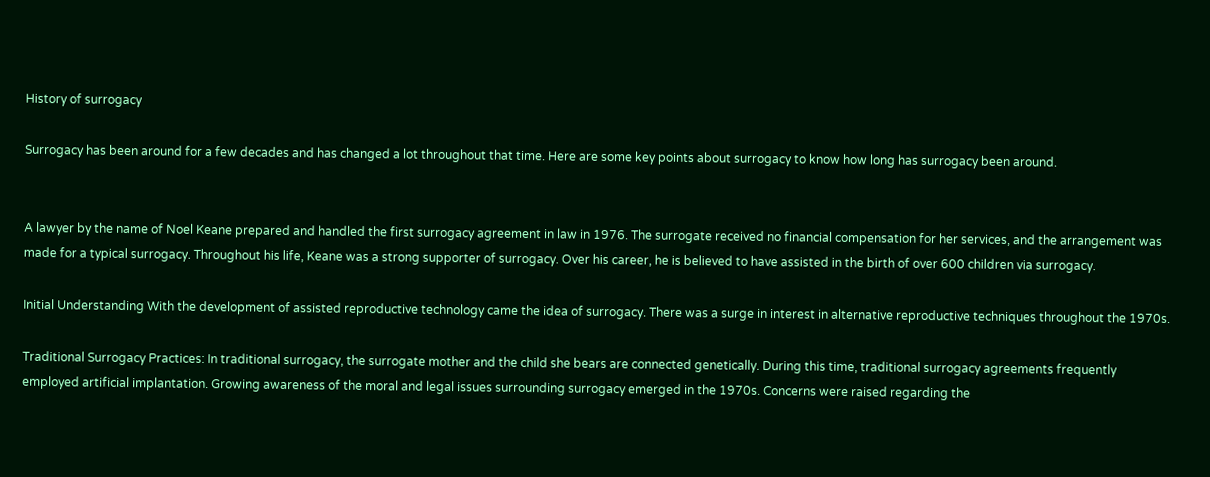History of surrogacy

Surrogacy has been around for a few decades and has changed a lot throughout that time. Here are some key points about surrogacy to know how long has surrogacy been around.


A lawyer by the name of Noel Keane prepared and handled the first surrogacy agreement in law in 1976. The surrogate received no financial compensation for her services, and the arrangement was made for a typical surrogacy. Throughout his life, Keane was a strong supporter of surrogacy. Over his career, he is believed to have assisted in the birth of over 600 children via surrogacy.

Initial Understanding With the development of assisted reproductive technology came the idea of surrogacy. There was a surge in interest in alternative reproductive techniques throughout the 1970s.

Traditional Surrogacy Practices: In traditional surrogacy, the surrogate mother and the child she bears are connected genetically. During this time, traditional surrogacy agreements frequently employed artificial implantation. Growing awareness of the moral and legal issues surrounding surrogacy emerged in the 1970s. Concerns were raised regarding the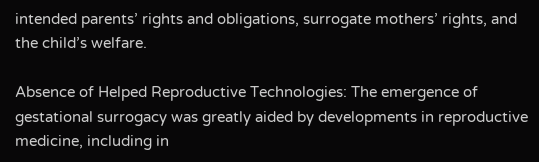intended parents’ rights and obligations, surrogate mothers’ rights, and the child’s welfare.

Absence of Helped Reproductive Technologies: The emergence of gestational surrogacy was greatly aided by developments in reproductive medicine, including in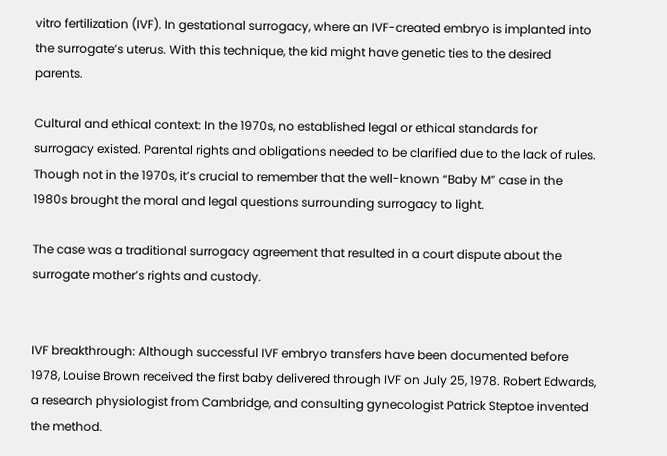vitro fertilization (IVF). In gestational surrogacy, where an IVF-created embryo is implanted into the surrogate’s uterus. With this technique, the kid might have genetic ties to the desired parents.

Cultural and ethical context: In the 1970s, no established legal or ethical standards for surrogacy existed. Parental rights and obligations needed to be clarified due to the lack of rules. Though not in the 1970s, it’s crucial to remember that the well-known “Baby M” case in the 1980s brought the moral and legal questions surrounding surrogacy to light.

The case was a traditional surrogacy agreement that resulted in a court dispute about the surrogate mother’s rights and custody.


IVF breakthrough: Although successful IVF embryo transfers have been documented before 1978, Louise Brown received the first baby delivered through IVF on July 25, 1978. Robert Edwards, a research physiologist from Cambridge, and consulting gynecologist Patrick Steptoe invented the method.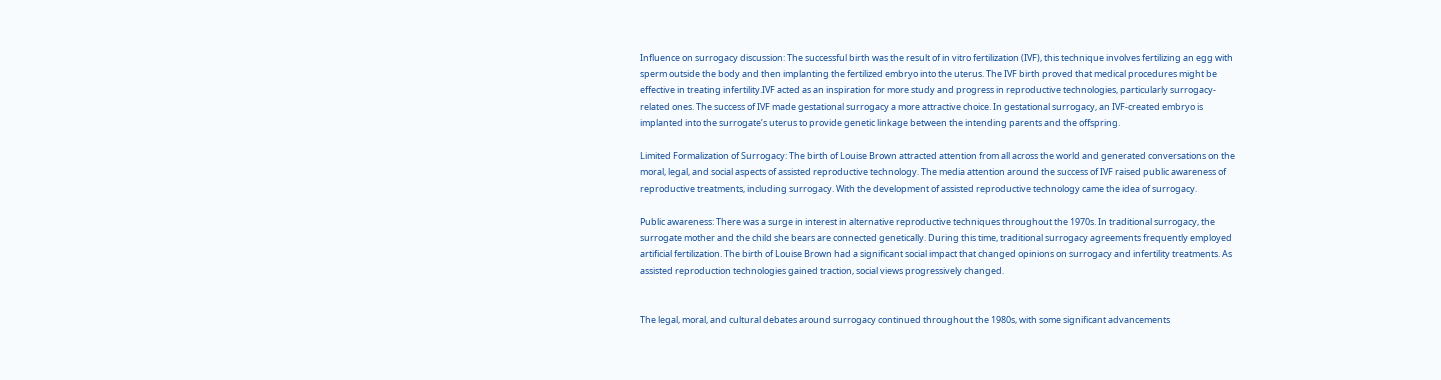Influence on surrogacy discussion: The successful birth was the result of in vitro fertilization (IVF), this technique involves fertilizing an egg with sperm outside the body and then implanting the fertilized embryo into the uterus. The IVF birth proved that medical procedures might be effective in treating infertility.IVF acted as an inspiration for more study and progress in reproductive technologies, particularly surrogacy-related ones. The success of IVF made gestational surrogacy a more attractive choice. In gestational surrogacy, an IVF-created embryo is implanted into the surrogate’s uterus to provide genetic linkage between the intending parents and the offspring.

Limited Formalization of Surrogacy: The birth of Louise Brown attracted attention from all across the world and generated conversations on the moral, legal, and social aspects of assisted reproductive technology. The media attention around the success of IVF raised public awareness of reproductive treatments, including surrogacy. With the development of assisted reproductive technology came the idea of surrogacy.

Public awareness: There was a surge in interest in alternative reproductive techniques throughout the 1970s. In traditional surrogacy, the surrogate mother and the child she bears are connected genetically. During this time, traditional surrogacy agreements frequently employed artificial fertilization. The birth of Louise Brown had a significant social impact that changed opinions on surrogacy and infertility treatments. As assisted reproduction technologies gained traction, social views progressively changed.


The legal, moral, and cultural debates around surrogacy continued throughout the 1980s, with some significant advancements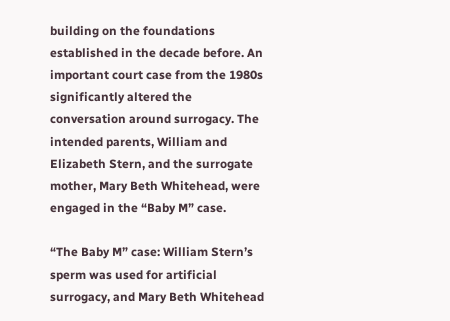building on the foundations established in the decade before. An important court case from the 1980s significantly altered the conversation around surrogacy. The intended parents, William and Elizabeth Stern, and the surrogate mother, Mary Beth Whitehead, were engaged in the “Baby M” case.

“The Baby M” case: William Stern’s sperm was used for artificial surrogacy, and Mary Beth Whitehead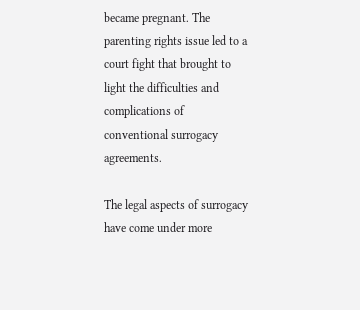became pregnant. The parenting rights issue led to a court fight that brought to light the difficulties and complications of conventional surrogacy agreements.

The legal aspects of surrogacy have come under more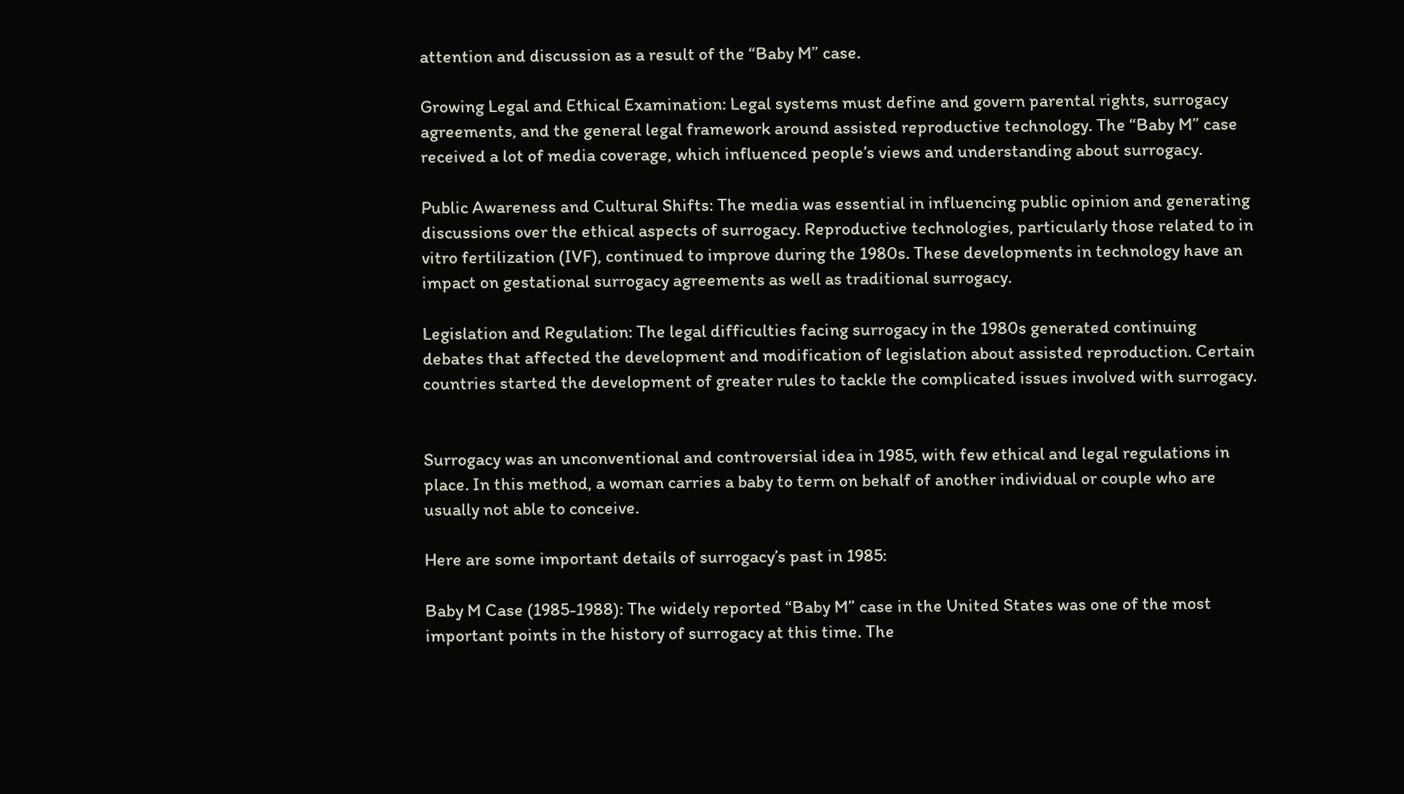attention and discussion as a result of the “Baby M” case.

Growing Legal and Ethical Examination: Legal systems must define and govern parental rights, surrogacy agreements, and the general legal framework around assisted reproductive technology. The “Baby M” case received a lot of media coverage, which influenced people’s views and understanding about surrogacy.

Public Awareness and Cultural Shifts: The media was essential in influencing public opinion and generating discussions over the ethical aspects of surrogacy. Reproductive technologies, particularly those related to in vitro fertilization (IVF), continued to improve during the 1980s. These developments in technology have an impact on gestational surrogacy agreements as well as traditional surrogacy.

Legislation and Regulation: The legal difficulties facing surrogacy in the 1980s generated continuing debates that affected the development and modification of legislation about assisted reproduction. Certain countries started the development of greater rules to tackle the complicated issues involved with surrogacy.


Surrogacy was an unconventional and controversial idea in 1985, with few ethical and legal regulations in place. In this method, a woman carries a baby to term on behalf of another individual or couple who are usually not able to conceive.

Here are some important details of surrogacy’s past in 1985:

Baby M Case (1985-1988): The widely reported “Baby M” case in the United States was one of the most important points in the history of surrogacy at this time. The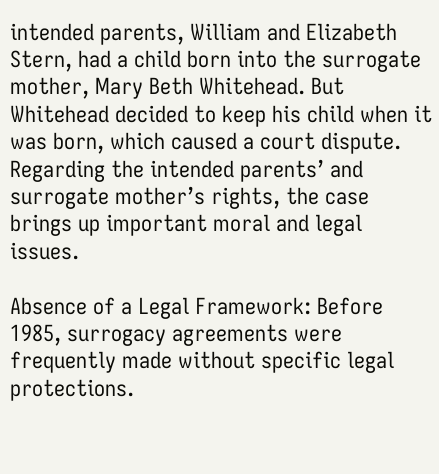intended parents, William and Elizabeth Stern, had a child born into the surrogate mother, Mary Beth Whitehead. But Whitehead decided to keep his child when it was born, which caused a court dispute. Regarding the intended parents’ and surrogate mother’s rights, the case brings up important moral and legal issues.

Absence of a Legal Framework: Before 1985, surrogacy agreements were frequently made without specific legal protections.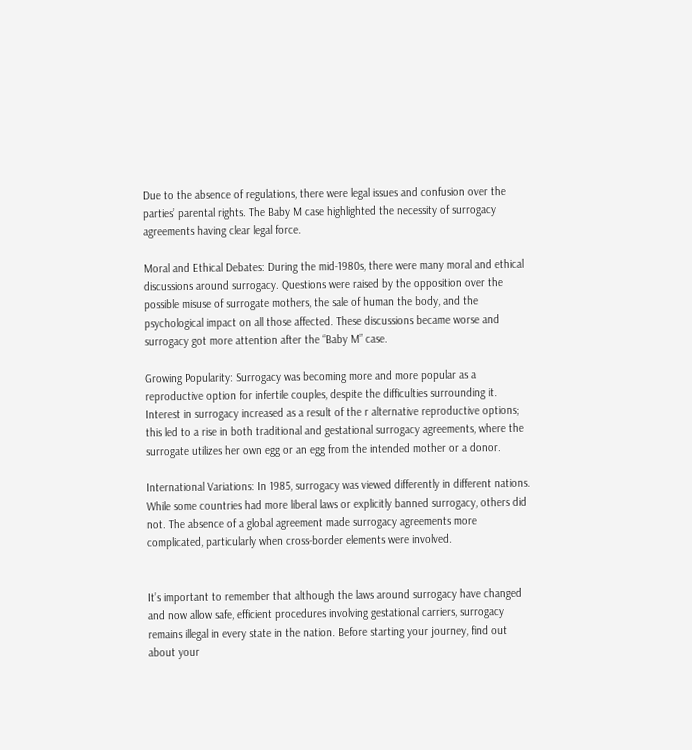Due to the absence of regulations, there were legal issues and confusion over the parties’ parental rights. The Baby M case highlighted the necessity of surrogacy agreements having clear legal force.

Moral and Ethical Debates: During the mid-1980s, there were many moral and ethical discussions around surrogacy. Questions were raised by the opposition over the possible misuse of surrogate mothers, the sale of human the body, and the psychological impact on all those affected. These discussions became worse and surrogacy got more attention after the “Baby M” case.

Growing Popularity: Surrogacy was becoming more and more popular as a reproductive option for infertile couples, despite the difficulties surrounding it. Interest in surrogacy increased as a result of the r alternative reproductive options; this led to a rise in both traditional and gestational surrogacy agreements, where the surrogate utilizes her own egg or an egg from the intended mother or a donor.

International Variations: In 1985, surrogacy was viewed differently in different nations. While some countries had more liberal laws or explicitly banned surrogacy, others did not. The absence of a global agreement made surrogacy agreements more complicated, particularly when cross-border elements were involved.


It’s important to remember that although the laws around surrogacy have changed and now allow safe, efficient procedures involving gestational carriers, surrogacy remains illegal in every state in the nation. Before starting your journey, find out about your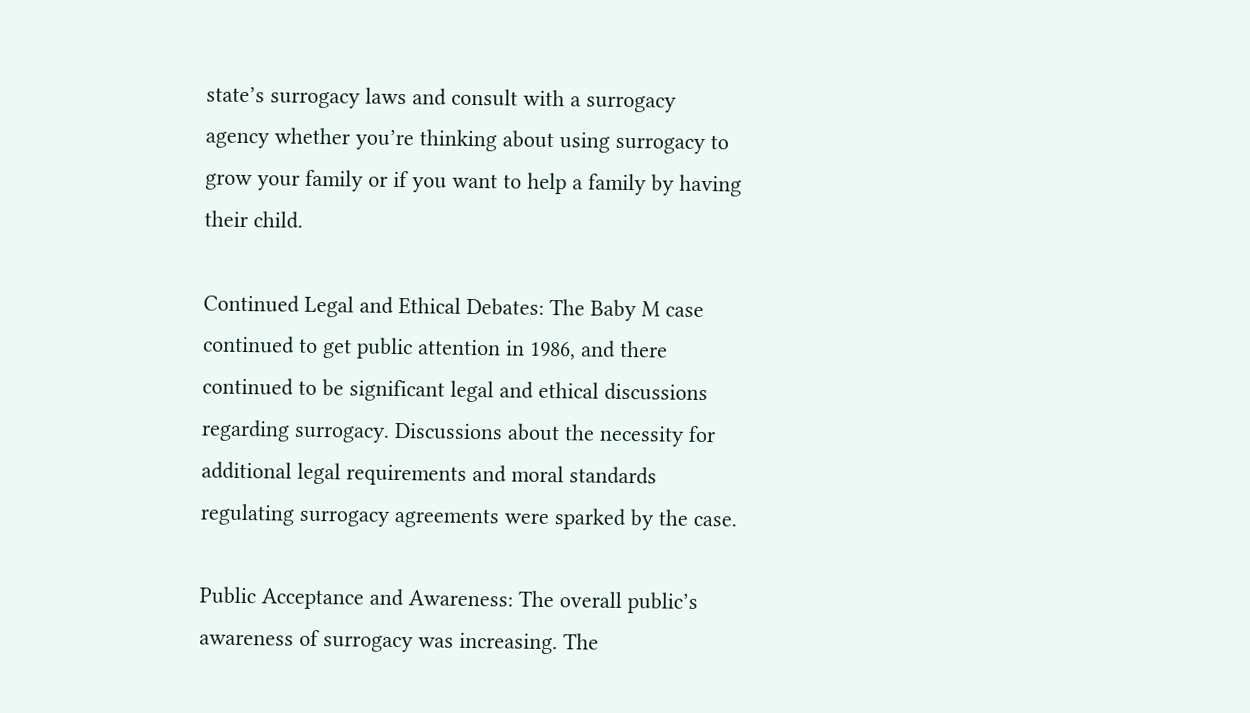state’s surrogacy laws and consult with a surrogacy agency whether you’re thinking about using surrogacy to grow your family or if you want to help a family by having their child.

Continued Legal and Ethical Debates: The Baby M case continued to get public attention in 1986, and there continued to be significant legal and ethical discussions regarding surrogacy. Discussions about the necessity for additional legal requirements and moral standards regulating surrogacy agreements were sparked by the case.

Public Acceptance and Awareness: The overall public’s awareness of surrogacy was increasing. The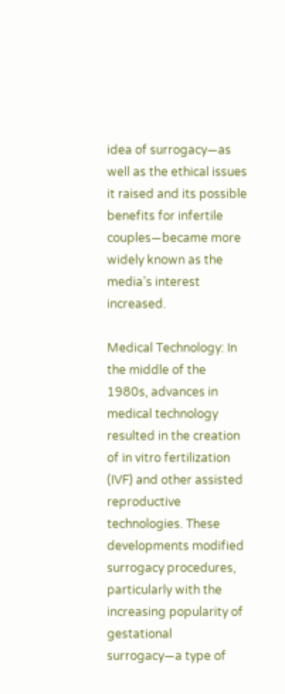idea of surrogacy—as well as the ethical issues it raised and its possible benefits for infertile couples—became more widely known as the media’s interest increased.

Medical Technology: In the middle of the 1980s, advances in medical technology resulted in the creation of in vitro fertilization (IVF) and other assisted reproductive technologies. These developments modified surrogacy procedures, particularly with the increasing popularity of gestational surrogacy—a type of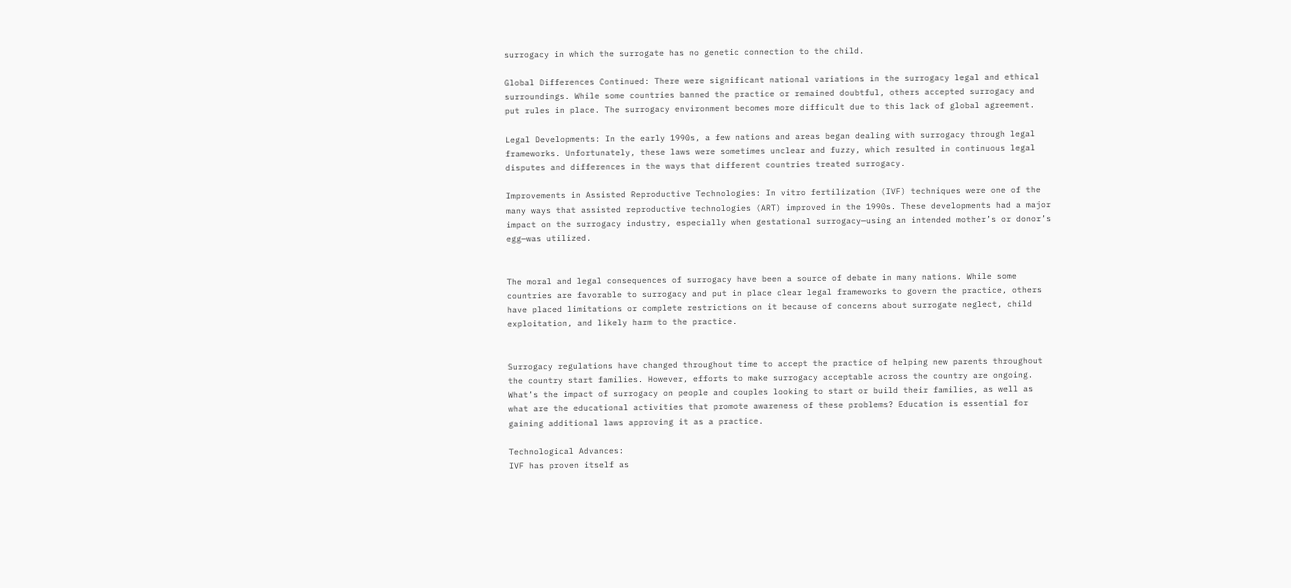surrogacy in which the surrogate has no genetic connection to the child.

Global Differences Continued: There were significant national variations in the surrogacy legal and ethical surroundings. While some countries banned the practice or remained doubtful, others accepted surrogacy and put rules in place. The surrogacy environment becomes more difficult due to this lack of global agreement.

Legal Developments: In the early 1990s, a few nations and areas began dealing with surrogacy through legal frameworks. Unfortunately, these laws were sometimes unclear and fuzzy, which resulted in continuous legal disputes and differences in the ways that different countries treated surrogacy.

Improvements in Assisted Reproductive Technologies: In vitro fertilization (IVF) techniques were one of the many ways that assisted reproductive technologies (ART) improved in the 1990s. These developments had a major impact on the surrogacy industry, especially when gestational surrogacy—using an intended mother’s or donor’s egg—was utilized.


The moral and legal consequences of surrogacy have been a source of debate in many nations. While some countries are favorable to surrogacy and put in place clear legal frameworks to govern the practice, others have placed limitations or complete restrictions on it because of concerns about surrogate neglect, child exploitation, and likely harm to the practice.


Surrogacy regulations have changed throughout time to accept the practice of helping new parents throughout the country start families. However, efforts to make surrogacy acceptable across the country are ongoing. What’s the impact of surrogacy on people and couples looking to start or build their families, as well as what are the educational activities that promote awareness of these problems? Education is essential for gaining additional laws approving it as a practice.

Technological Advances:
IVF has proven itself as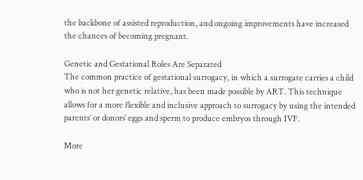the backbone of assisted reproduction, and ongoing improvements have increased the chances of becoming pregnant.

Genetic and Gestational Roles Are Separated
The common practice of gestational surrogacy, in which a surrogate carries a child who is not her genetic relative, has been made possible by ART. This technique allows for a more flexible and inclusive approach to surrogacy by using the intended parents’ or donors’ eggs and sperm to produce embryos through IVF.

More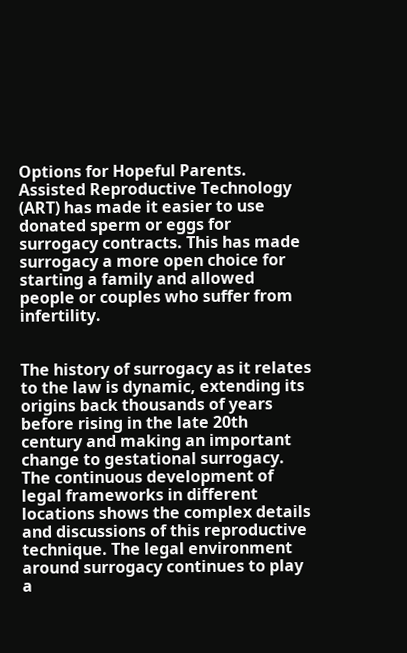Options for Hopeful Parents.
Assisted Reproductive Technology (ART) has made it easier to use donated sperm or eggs for surrogacy contracts. This has made surrogacy a more open choice for starting a family and allowed people or couples who suffer from infertility.


The history of surrogacy as it relates to the law is dynamic, extending its origins back thousands of years before rising in the late 20th century and making an important change to gestational surrogacy. The continuous development of legal frameworks in different locations shows the complex details and discussions of this reproductive technique. The legal environment around surrogacy continues to play a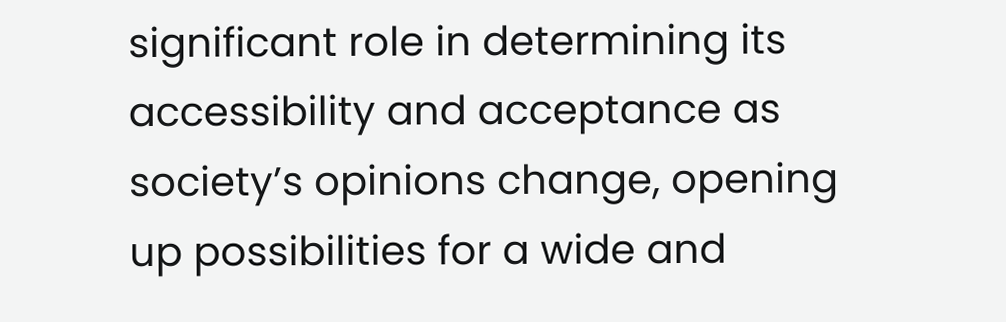significant role in determining its accessibility and acceptance as society’s opinions change, opening up possibilities for a wide and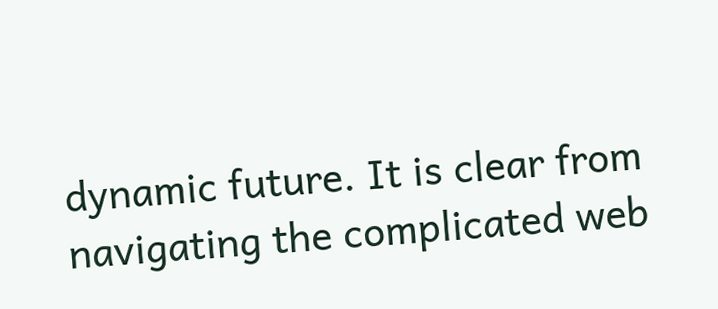dynamic future. It is clear from navigating the complicated web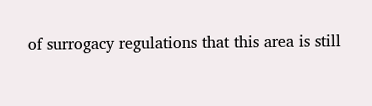of surrogacy regulations that this area is still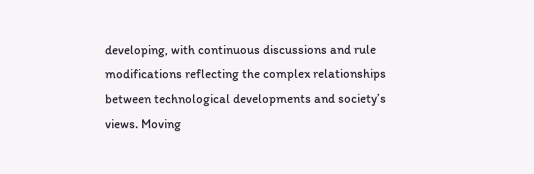developing, with continuous discussions and rule modifications reflecting the complex relationships between technological developments and society’s views. Moving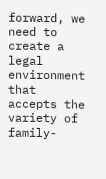forward, we need to create a legal environment that accepts the variety of family-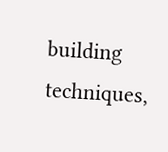building techniques,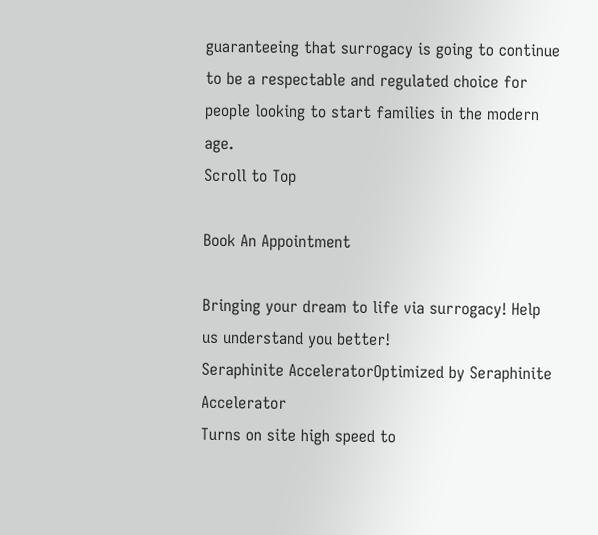guaranteeing that surrogacy is going to continue to be a respectable and regulated choice for people looking to start families in the modern age.
Scroll to Top

Book An Appointment

Bringing your dream to life via surrogacy! Help us understand you better!
Seraphinite AcceleratorOptimized by Seraphinite Accelerator
Turns on site high speed to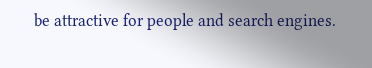be attractive for people and search engines.